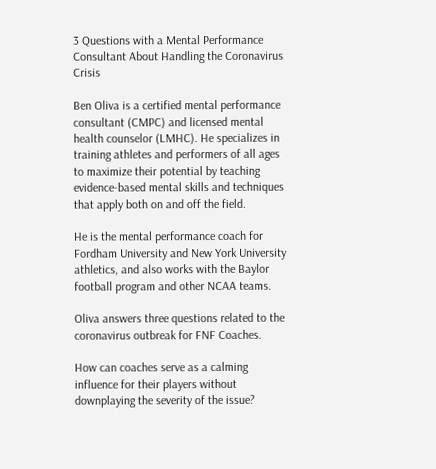3 Questions with a Mental Performance Consultant About Handling the Coronavirus Crisis

Ben Oliva is a certified mental performance consultant (CMPC) and licensed mental health counselor (LMHC). He specializes in training athletes and performers of all ages to maximize their potential by teaching evidence-based mental skills and techniques that apply both on and off the field.

He is the mental performance coach for Fordham University and New York University athletics, and also works with the Baylor football program and other NCAA teams.

Oliva answers three questions related to the coronavirus outbreak for FNF Coaches.

How can coaches serve as a calming influence for their players without downplaying the severity of the issue?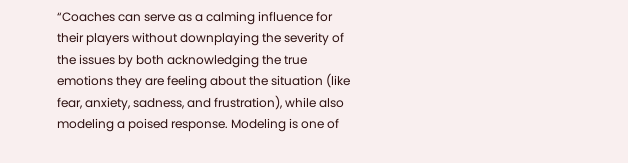“Coaches can serve as a calming influence for their players without downplaying the severity of the issues by both acknowledging the true emotions they are feeling about the situation (like fear, anxiety, sadness, and frustration), while also modeling a poised response. Modeling is one of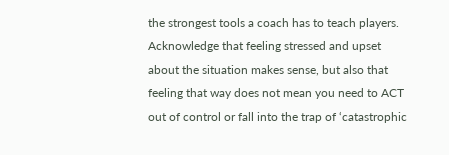the strongest tools a coach has to teach players. Acknowledge that feeling stressed and upset about the situation makes sense, but also that feeling that way does not mean you need to ACT out of control or fall into the trap of ‘catastrophic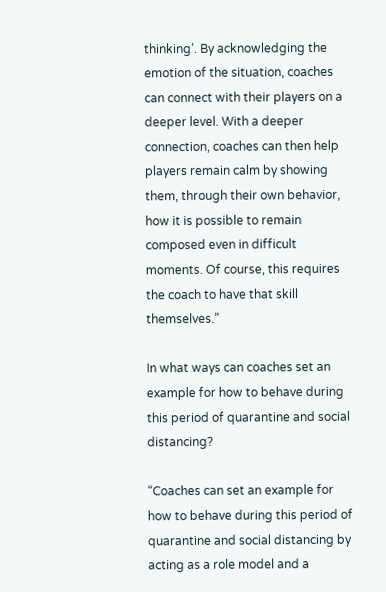thinking’. By acknowledging the emotion of the situation, coaches can connect with their players on a deeper level. With a deeper connection, coaches can then help players remain calm by showing them, through their own behavior, how it is possible to remain composed even in difficult moments. Of course, this requires the coach to have that skill themselves.”

In what ways can coaches set an example for how to behave during this period of quarantine and social distancing?

“Coaches can set an example for how to behave during this period of quarantine and social distancing by acting as a role model and a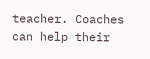teacher. Coaches can help their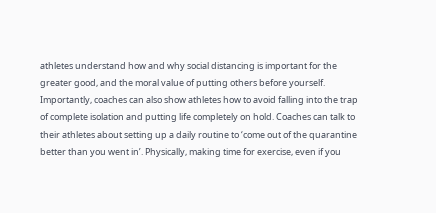athletes understand how and why social distancing is important for the greater good, and the moral value of putting others before yourself. Importantly, coaches can also show athletes how to avoid falling into the trap of complete isolation and putting life completely on hold. Coaches can talk to their athletes about setting up a daily routine to ‘come out of the quarantine better than you went in’. Physically, making time for exercise, even if you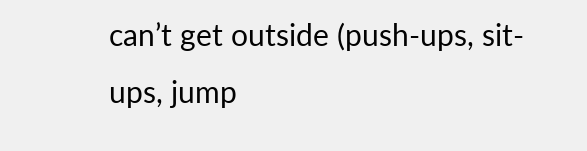can’t get outside (push-ups, sit-ups, jump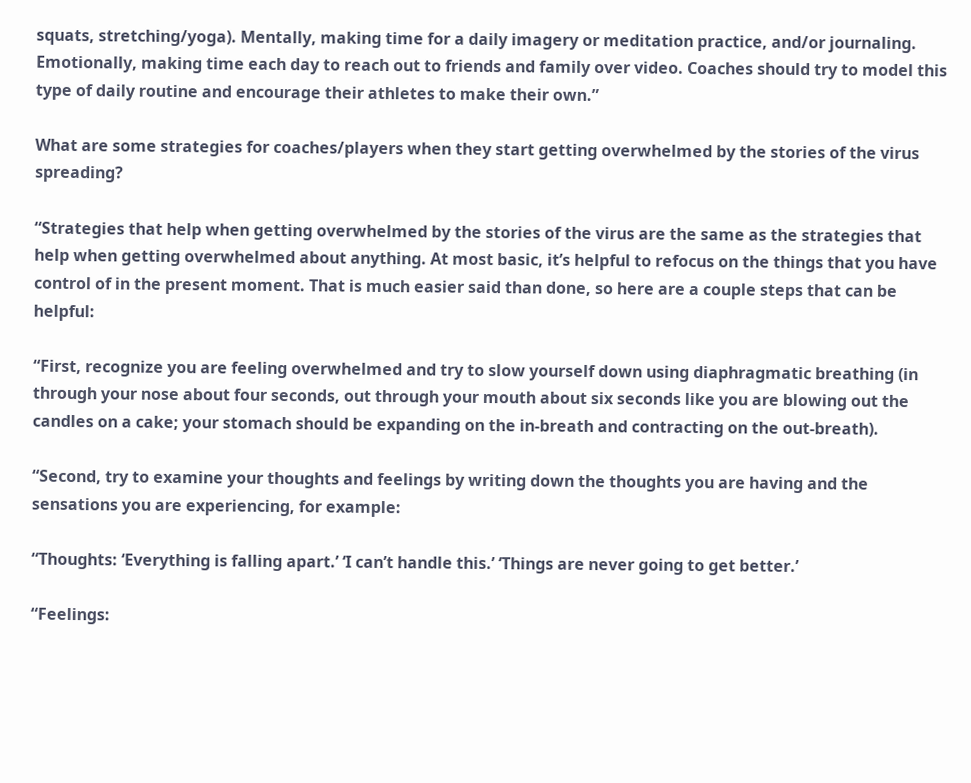squats, stretching/yoga). Mentally, making time for a daily imagery or meditation practice, and/or journaling. Emotionally, making time each day to reach out to friends and family over video. Coaches should try to model this type of daily routine and encourage their athletes to make their own.”

What are some strategies for coaches/players when they start getting overwhelmed by the stories of the virus spreading?

“Strategies that help when getting overwhelmed by the stories of the virus are the same as the strategies that help when getting overwhelmed about anything. At most basic, it’s helpful to refocus on the things that you have control of in the present moment. That is much easier said than done, so here are a couple steps that can be helpful:

“First, recognize you are feeling overwhelmed and try to slow yourself down using diaphragmatic breathing (in through your nose about four seconds, out through your mouth about six seconds like you are blowing out the candles on a cake; your stomach should be expanding on the in-breath and contracting on the out-breath).

“Second, try to examine your thoughts and feelings by writing down the thoughts you are having and the sensations you are experiencing, for example:

“Thoughts: ‘Everything is falling apart.’ ‘I can’t handle this.’ ‘Things are never going to get better.’

“Feelings: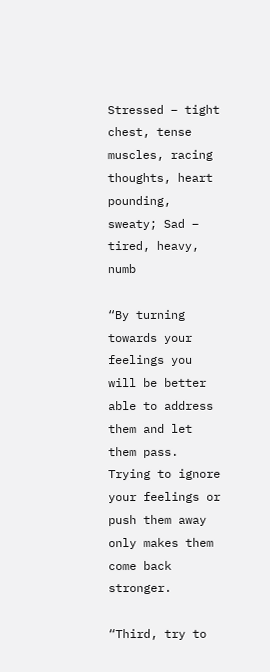Stressed – tight chest, tense muscles, racing thoughts, heart pounding, sweaty; Sad – tired, heavy, numb

“By turning towards your feelings you will be better able to address them and let them pass. Trying to ignore your feelings or push them away only makes them come back stronger.

“Third, try to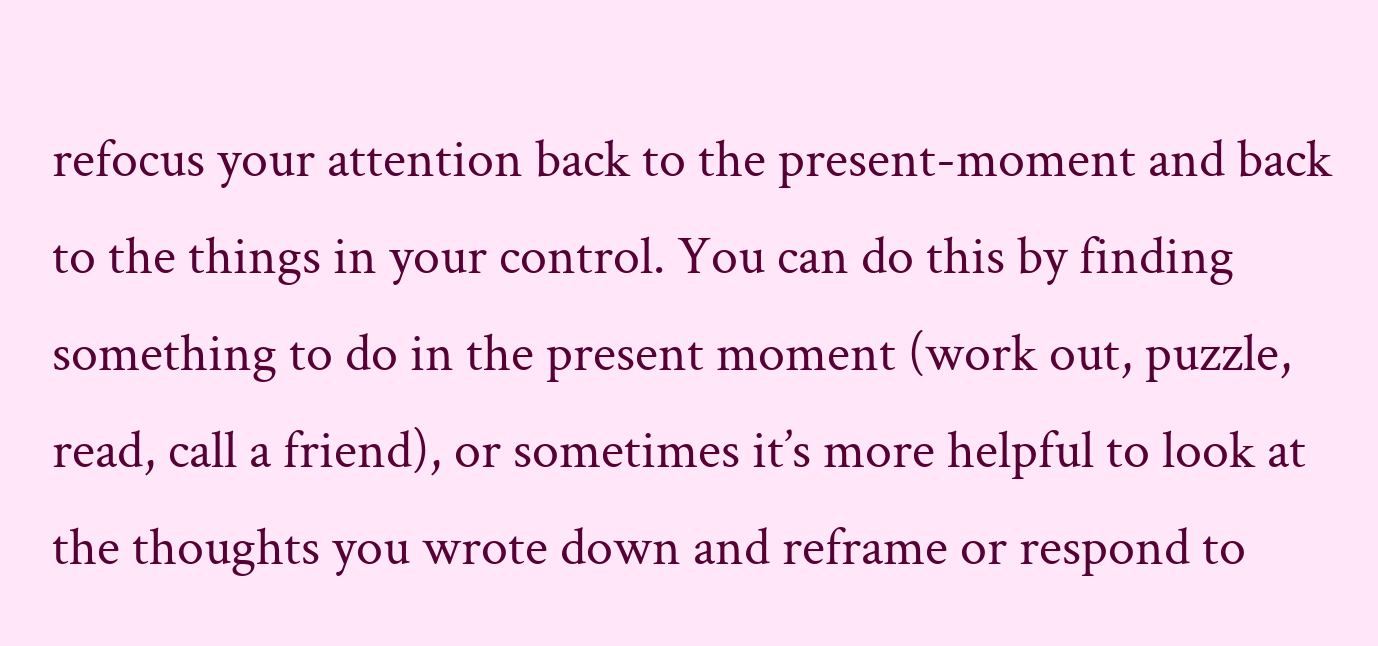refocus your attention back to the present-moment and back to the things in your control. You can do this by finding something to do in the present moment (work out, puzzle, read, call a friend), or sometimes it’s more helpful to look at the thoughts you wrote down and reframe or respond to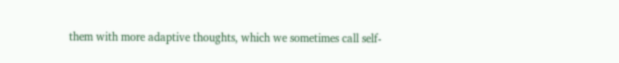them with more adaptive thoughts, which we sometimes call self-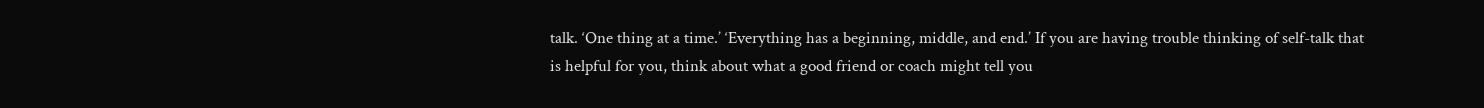talk. ‘One thing at a time.’ ‘Everything has a beginning, middle, and end.’ If you are having trouble thinking of self-talk that is helpful for you, think about what a good friend or coach might tell you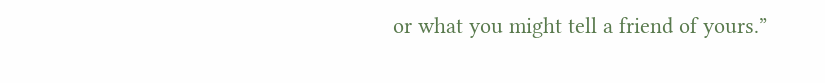or what you might tell a friend of yours.”